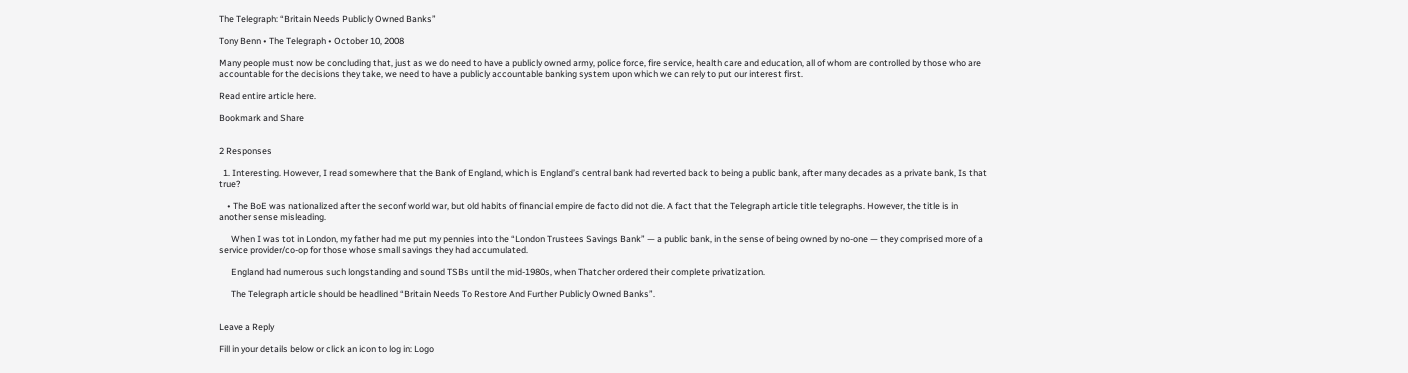The Telegraph: “Britain Needs Publicly Owned Banks”

Tony Benn • The Telegraph • October 10, 2008

Many people must now be concluding that, just as we do need to have a publicly owned army, police force, fire service, health care and education, all of whom are controlled by those who are accountable for the decisions they take, we need to have a publicly accountable banking system upon which we can rely to put our interest first.

Read entire article here.

Bookmark and Share


2 Responses

  1. Interesting. However, I read somewhere that the Bank of England, which is England’s central bank had reverted back to being a public bank, after many decades as a private bank, Is that true?

    • The BoE was nationalized after the seconf world war, but old habits of financial empire de facto did not die. A fact that the Telegraph article title telegraphs. However, the title is in another sense misleading.

      When I was tot in London, my father had me put my pennies into the “London Trustees Savings Bank” — a public bank, in the sense of being owned by no-one — they comprised more of a service provider/co-op for those whose small savings they had accumulated.

      England had numerous such longstanding and sound TSBs until the mid-1980s, when Thatcher ordered their complete privatization.

      The Telegraph article should be headlined “Britain Needs To Restore And Further Publicly Owned Banks”.


Leave a Reply

Fill in your details below or click an icon to log in: Logo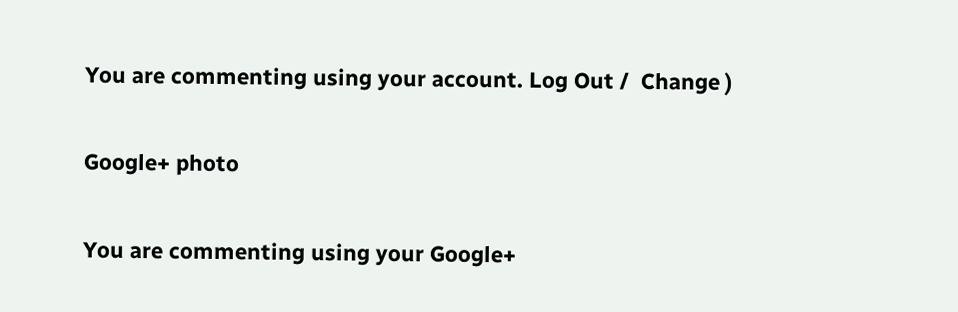You are commenting using your account. Log Out /  Change )

Google+ photo

You are commenting using your Google+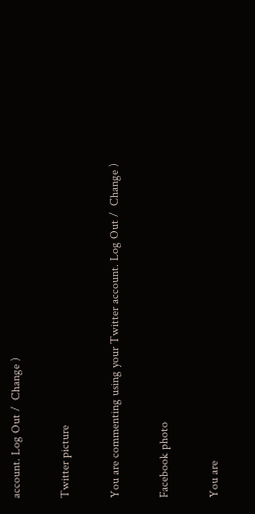account. Log Out /  Change )

Twitter picture

You are commenting using your Twitter account. Log Out /  Change )

Facebook photo

You are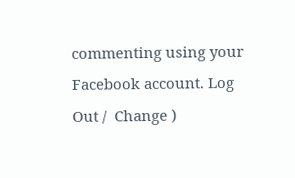commenting using your Facebook account. Log Out /  Change )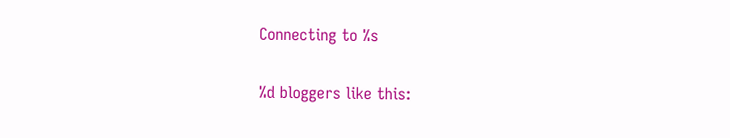Connecting to %s

%d bloggers like this: